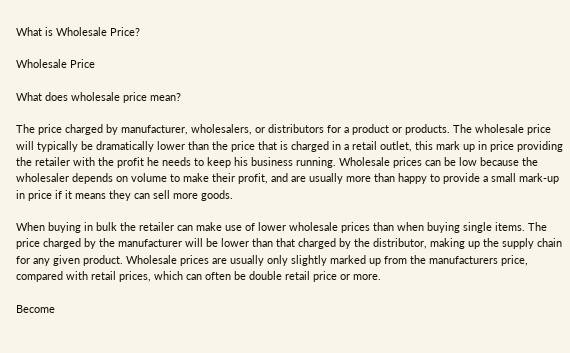What is Wholesale Price?

Wholesale Price

What does wholesale price mean?

The price charged by manufacturer, wholesalers, or distributors for a product or products. The wholesale price will typically be dramatically lower than the price that is charged in a retail outlet, this mark up in price providing the retailer with the profit he needs to keep his business running. Wholesale prices can be low because the wholesaler depends on volume to make their profit, and are usually more than happy to provide a small mark-up in price if it means they can sell more goods.

When buying in bulk the retailer can make use of lower wholesale prices than when buying single items. The price charged by the manufacturer will be lower than that charged by the distributor, making up the supply chain for any given product. Wholesale prices are usually only slightly marked up from the manufacturers price, compared with retail prices, which can often be double retail price or more.

Become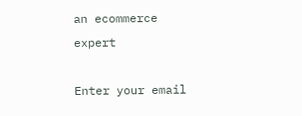an ecommerce expert

Enter your email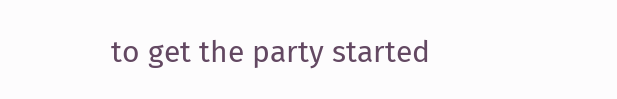to get the party started